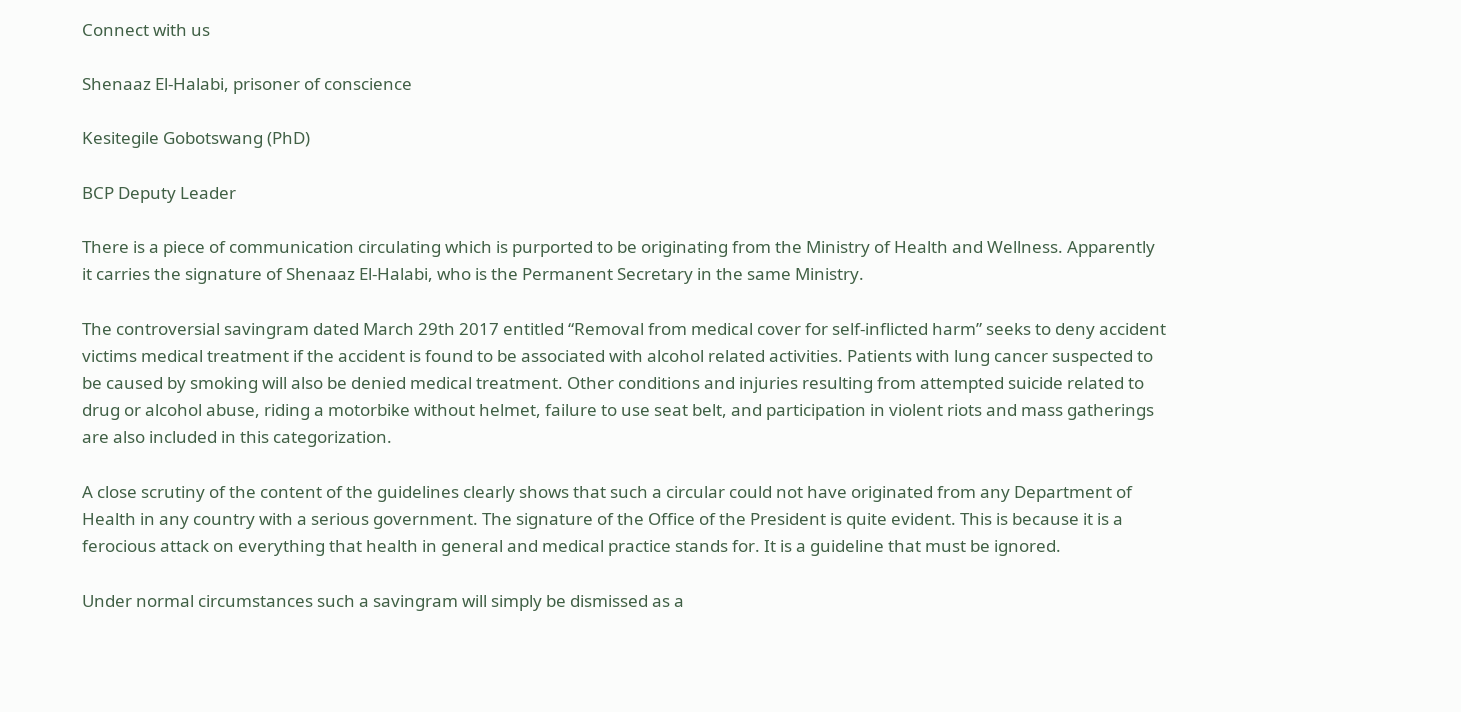Connect with us

Shenaaz El-Halabi, prisoner of conscience

Kesitegile Gobotswang (PhD)

BCP Deputy Leader

There is a piece of communication circulating which is purported to be originating from the Ministry of Health and Wellness. Apparently it carries the signature of Shenaaz El-Halabi, who is the Permanent Secretary in the same Ministry.

The controversial savingram dated March 29th 2017 entitled “Removal from medical cover for self-inflicted harm” seeks to deny accident victims medical treatment if the accident is found to be associated with alcohol related activities. Patients with lung cancer suspected to be caused by smoking will also be denied medical treatment. Other conditions and injuries resulting from attempted suicide related to drug or alcohol abuse, riding a motorbike without helmet, failure to use seat belt, and participation in violent riots and mass gatherings are also included in this categorization.

A close scrutiny of the content of the guidelines clearly shows that such a circular could not have originated from any Department of Health in any country with a serious government. The signature of the Office of the President is quite evident. This is because it is a ferocious attack on everything that health in general and medical practice stands for. It is a guideline that must be ignored.

Under normal circumstances such a savingram will simply be dismissed as a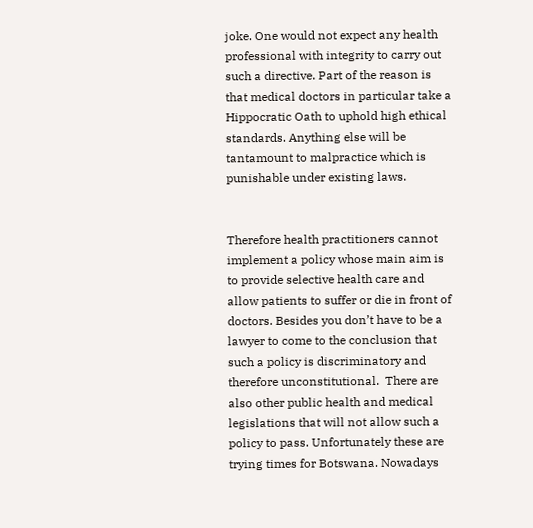joke. One would not expect any health professional with integrity to carry out such a directive. Part of the reason is that medical doctors in particular take a Hippocratic Oath to uphold high ethical standards. Anything else will be tantamount to malpractice which is punishable under existing laws.


Therefore health practitioners cannot implement a policy whose main aim is to provide selective health care and allow patients to suffer or die in front of doctors. Besides you don’t have to be a lawyer to come to the conclusion that such a policy is discriminatory and therefore unconstitutional.  There are also other public health and medical legislations that will not allow such a policy to pass. Unfortunately these are trying times for Botswana. Nowadays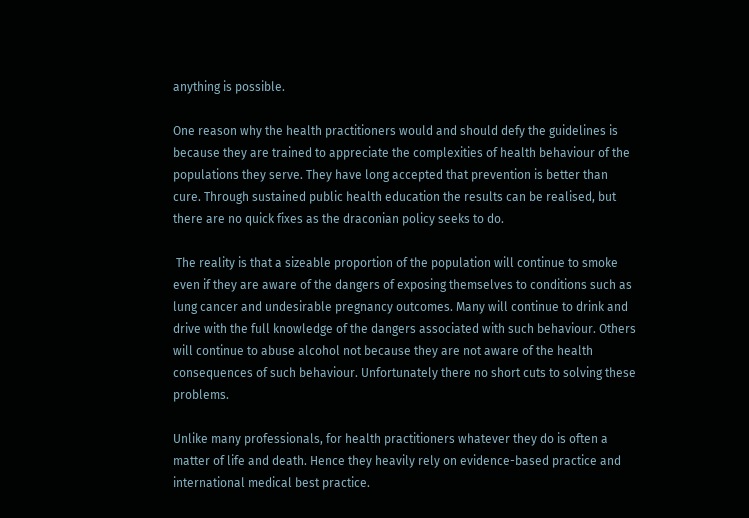anything is possible.

One reason why the health practitioners would and should defy the guidelines is because they are trained to appreciate the complexities of health behaviour of the populations they serve. They have long accepted that prevention is better than cure. Through sustained public health education the results can be realised, but there are no quick fixes as the draconian policy seeks to do.

 The reality is that a sizeable proportion of the population will continue to smoke even if they are aware of the dangers of exposing themselves to conditions such as lung cancer and undesirable pregnancy outcomes. Many will continue to drink and drive with the full knowledge of the dangers associated with such behaviour. Others will continue to abuse alcohol not because they are not aware of the health consequences of such behaviour. Unfortunately there no short cuts to solving these problems.

Unlike many professionals, for health practitioners whatever they do is often a matter of life and death. Hence they heavily rely on evidence-based practice and international medical best practice.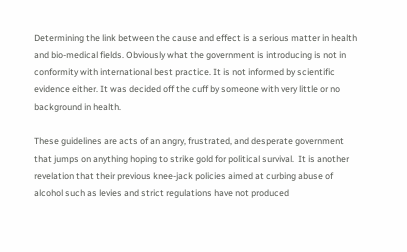Determining the link between the cause and effect is a serious matter in health and bio-medical fields. Obviously what the government is introducing is not in conformity with international best practice. It is not informed by scientific evidence either. It was decided off the cuff by someone with very little or no background in health.

These guidelines are acts of an angry, frustrated, and desperate government that jumps on anything hoping to strike gold for political survival.  It is another revelation that their previous knee-jack policies aimed at curbing abuse of alcohol such as levies and strict regulations have not produced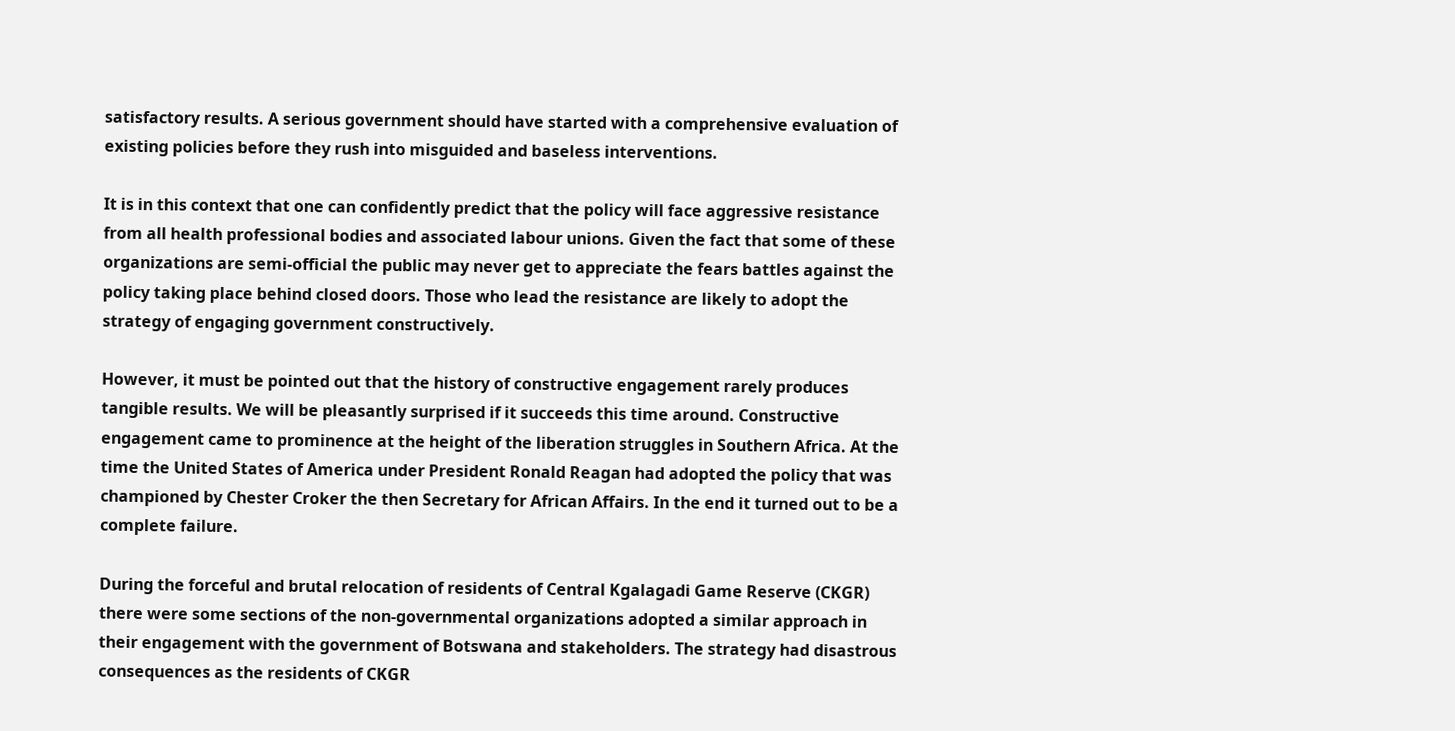satisfactory results. A serious government should have started with a comprehensive evaluation of existing policies before they rush into misguided and baseless interventions.

It is in this context that one can confidently predict that the policy will face aggressive resistance from all health professional bodies and associated labour unions. Given the fact that some of these organizations are semi-official the public may never get to appreciate the fears battles against the policy taking place behind closed doors. Those who lead the resistance are likely to adopt the strategy of engaging government constructively.

However, it must be pointed out that the history of constructive engagement rarely produces tangible results. We will be pleasantly surprised if it succeeds this time around. Constructive engagement came to prominence at the height of the liberation struggles in Southern Africa. At the time the United States of America under President Ronald Reagan had adopted the policy that was championed by Chester Croker the then Secretary for African Affairs. In the end it turned out to be a complete failure.

During the forceful and brutal relocation of residents of Central Kgalagadi Game Reserve (CKGR) there were some sections of the non-governmental organizations adopted a similar approach in their engagement with the government of Botswana and stakeholders. The strategy had disastrous consequences as the residents of CKGR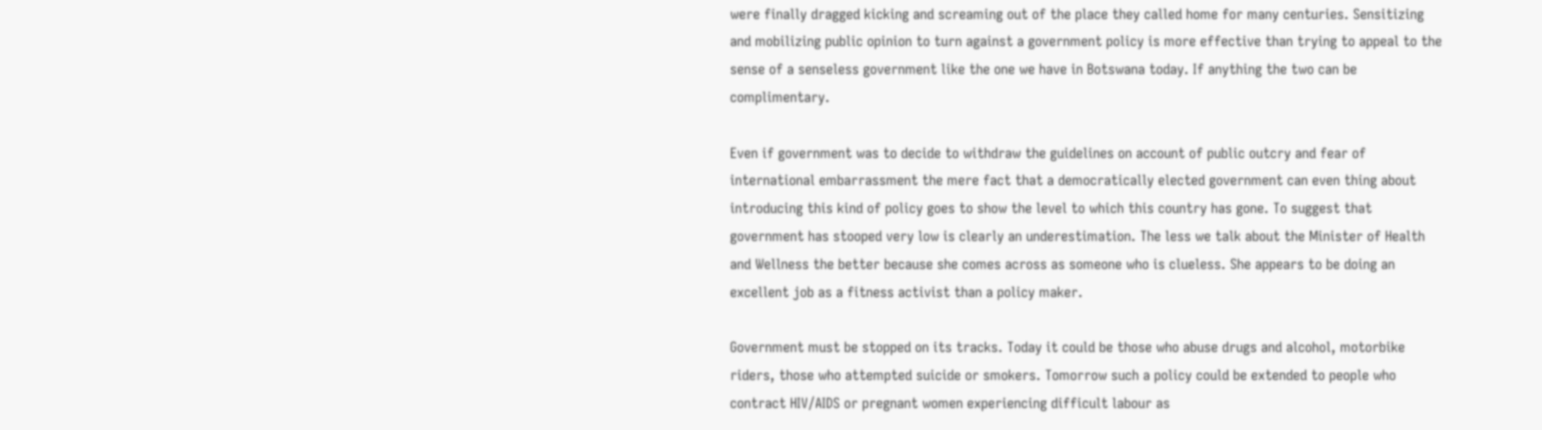were finally dragged kicking and screaming out of the place they called home for many centuries. Sensitizing and mobilizing public opinion to turn against a government policy is more effective than trying to appeal to the sense of a senseless government like the one we have in Botswana today. If anything the two can be complimentary.

Even if government was to decide to withdraw the guidelines on account of public outcry and fear of international embarrassment the mere fact that a democratically elected government can even thing about introducing this kind of policy goes to show the level to which this country has gone. To suggest that government has stooped very low is clearly an underestimation. The less we talk about the Minister of Health and Wellness the better because she comes across as someone who is clueless. She appears to be doing an excellent job as a fitness activist than a policy maker.

Government must be stopped on its tracks. Today it could be those who abuse drugs and alcohol, motorbike riders, those who attempted suicide or smokers. Tomorrow such a policy could be extended to people who contract HIV/AIDS or pregnant women experiencing difficult labour as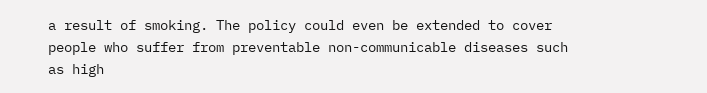a result of smoking. The policy could even be extended to cover people who suffer from preventable non-communicable diseases such as high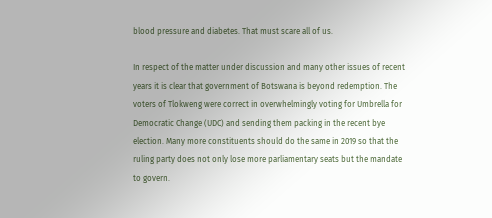blood pressure and diabetes. That must scare all of us.

In respect of the matter under discussion and many other issues of recent years it is clear that government of Botswana is beyond redemption. The voters of Tlokweng were correct in overwhelmingly voting for Umbrella for Democratic Change (UDC) and sending them packing in the recent bye election. Many more constituents should do the same in 2019 so that the ruling party does not only lose more parliamentary seats but the mandate to govern.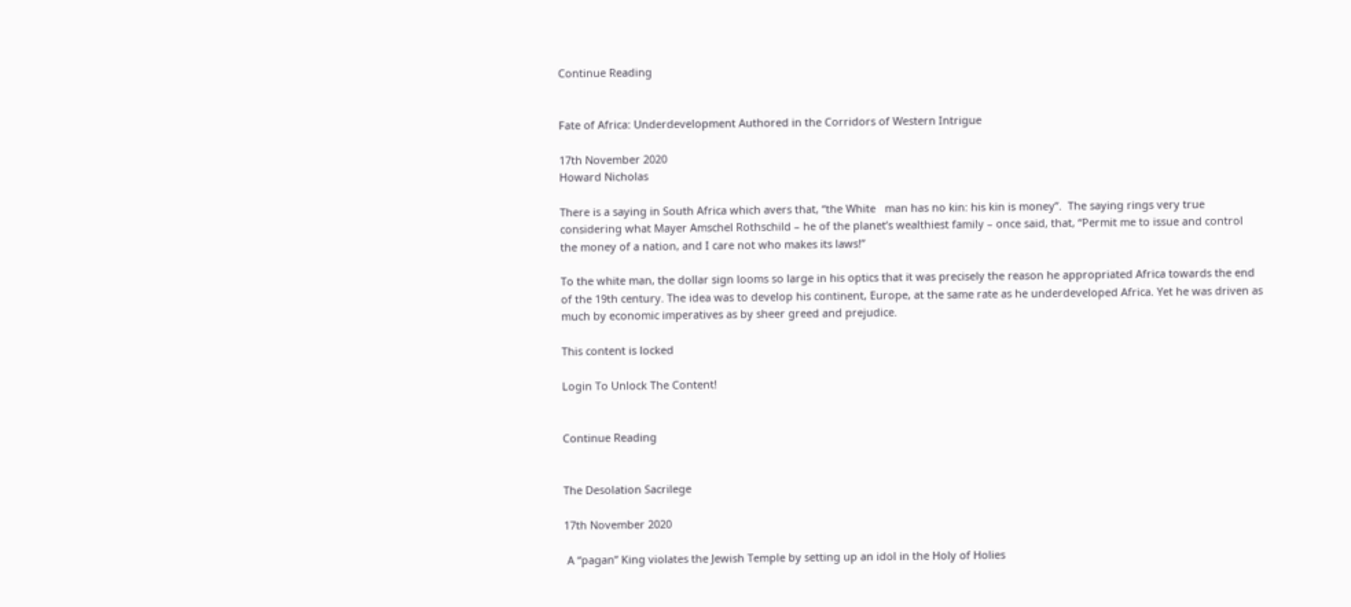Continue Reading


Fate of Africa: Underdevelopment Authored in the Corridors of Western Intrigue

17th November 2020
Howard Nicholas

There is a saying in South Africa which avers that, “the White   man has no kin: his kin is money”.  The saying rings very true considering what Mayer Amschel Rothschild – he of the planet’s wealthiest family – once said, that, “Permit me to issue and control the money of a nation, and I care not who makes its laws!”

To the white man, the dollar sign looms so large in his optics that it was precisely the reason he appropriated Africa towards the end of the 19th century. The idea was to develop his continent, Europe, at the same rate as he underdeveloped Africa. Yet he was driven as much by economic imperatives as by sheer greed and prejudice.

This content is locked

Login To Unlock The Content!


Continue Reading


The Desolation Sacrilege

17th November 2020

 A “pagan” King violates the Jewish Temple by setting up an idol in the Holy of Holies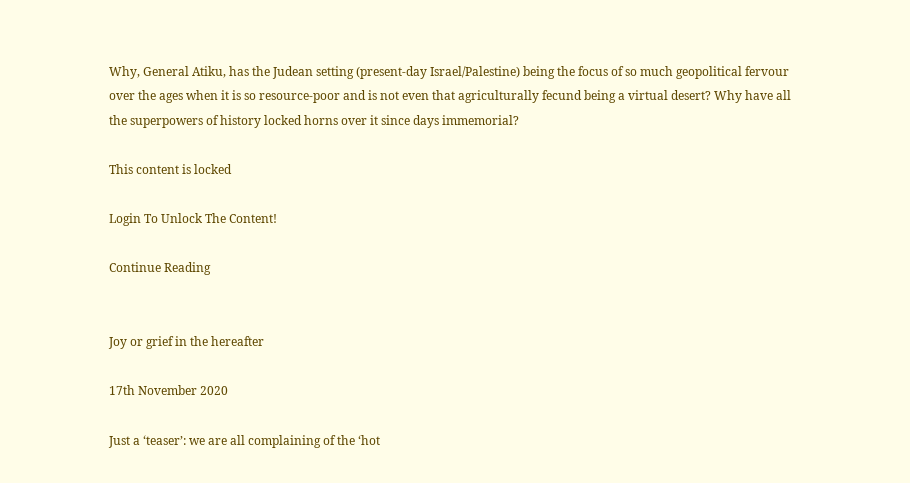Why, General Atiku, has the Judean setting (present-day Israel/Palestine) being the focus of so much geopolitical fervour over the ages when it is so resource-poor and is not even that agriculturally fecund being a virtual desert? Why have all the superpowers of history locked horns over it since days immemorial?

This content is locked

Login To Unlock The Content!

Continue Reading


Joy or grief in the hereafter

17th November 2020

Just a ‘teaser’: we are all complaining of the ‘hot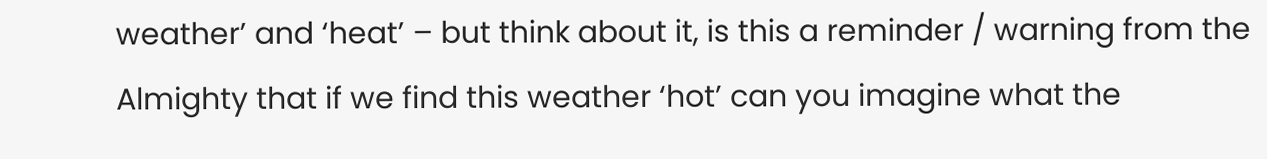weather’ and ‘heat’ – but think about it, is this a reminder / warning from the Almighty that if we find this weather ‘hot’ can you imagine what the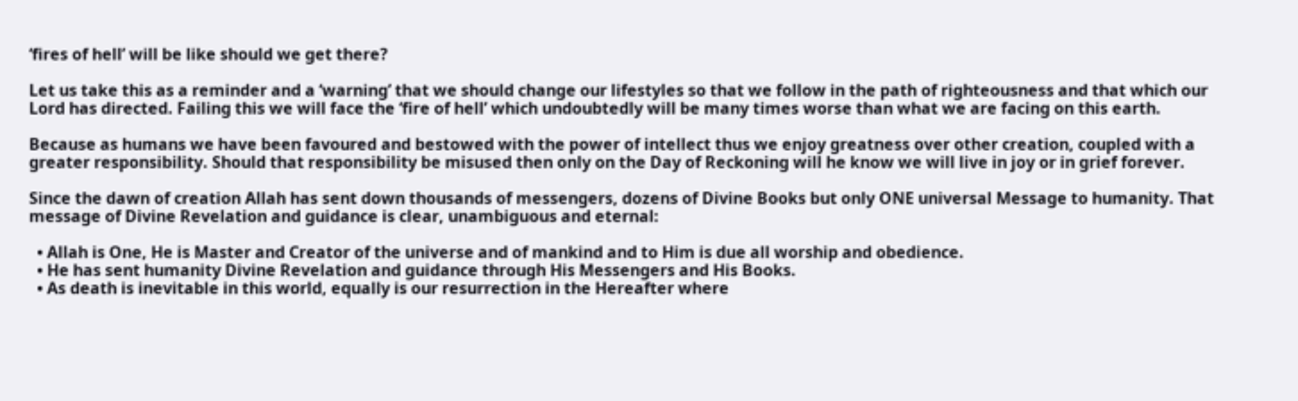‘fires of hell’ will be like should we get there?

Let us take this as a reminder and a ‘warning’ that we should change our lifestyles so that we follow in the path of righteousness and that which our Lord has directed. Failing this we will face the ‘fire of hell’ which undoubtedly will be many times worse than what we are facing on this earth.

Because as humans we have been favoured and bestowed with the power of intellect thus we enjoy greatness over other creation, coupled with a greater responsibility. Should that responsibility be misused then only on the Day of Reckoning will he know we will live in joy or in grief forever.

Since the dawn of creation Allah has sent down thousands of messengers, dozens of Divine Books but only ONE universal Message to humanity. That message of Divine Revelation and guidance is clear, unambiguous and eternal:

  • Allah is One, He is Master and Creator of the universe and of mankind and to Him is due all worship and obedience.
  • He has sent humanity Divine Revelation and guidance through His Messengers and His Books.
  • As death is inevitable in this world, equally is our resurrection in the Hereafter where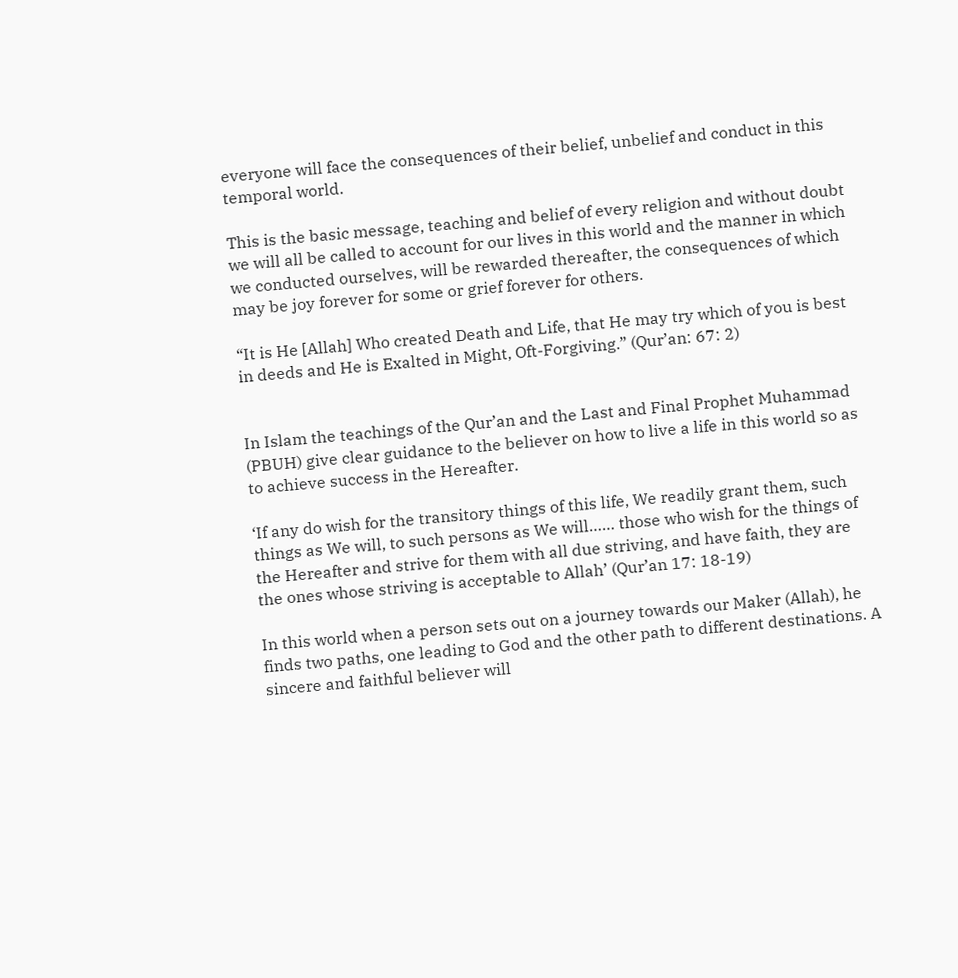everyone will face the consequences of their belief, unbelief and conduct in this temporal world.

This is the basic message, teaching and belief of every religion and without doubt we will all be called to account for our lives in this world and the manner in which we conducted ourselves, will be rewarded thereafter, the consequences of which may be joy forever for some or grief forever for others.

“It is He [Allah] Who created Death and Life, that He may try which of you is best in deeds and He is Exalted in Might, Oft-Forgiving.” (Qur’an: 67: 2)


In Islam the teachings of the Qur’an and the Last and Final Prophet Muhammad (PBUH) give clear guidance to the believer on how to live a life in this world so as to achieve success in the Hereafter.

‘If any do wish for the transitory things of this life, We readily grant them, such things as We will, to such persons as We will…… those who wish for the things of the Hereafter and strive for them with all due striving, and have faith, they are the ones whose striving is acceptable to Allah’ (Qur’an 17: 18-19)

In this world when a person sets out on a journey towards our Maker (Allah), he finds two paths, one leading to God and the other path to different destinations. A sincere and faithful believer will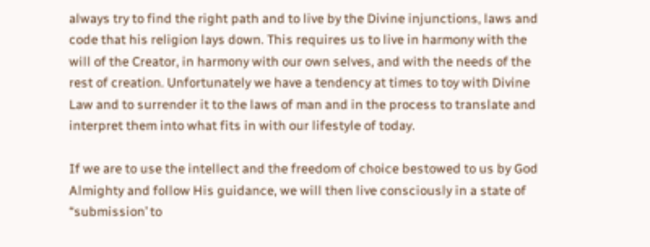always try to find the right path and to live by the Divine injunctions, laws and code that his religion lays down. This requires us to live in harmony with the will of the Creator, in harmony with our own selves, and with the needs of the rest of creation. Unfortunately we have a tendency at times to toy with Divine Law and to surrender it to the laws of man and in the process to translate and interpret them into what fits in with our lifestyle of today.

If we are to use the intellect and the freedom of choice bestowed to us by God Almighty and follow His guidance, we will then live consciously in a state of “submission’ to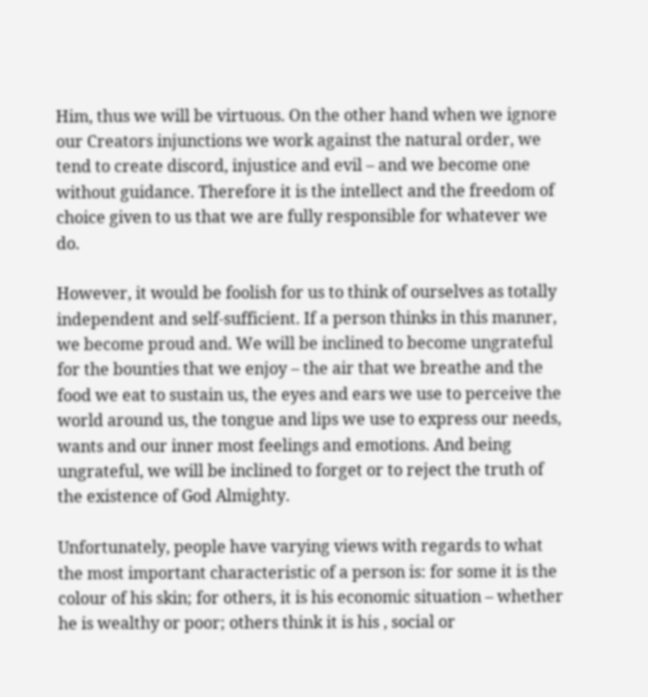Him, thus we will be virtuous. On the other hand when we ignore our Creators injunctions we work against the natural order, we tend to create discord, injustice and evil – and we become one without guidance. Therefore it is the intellect and the freedom of choice given to us that we are fully responsible for whatever we do.

However, it would be foolish for us to think of ourselves as totally independent and self-sufficient. If a person thinks in this manner, we become proud and. We will be inclined to become ungrateful for the bounties that we enjoy – the air that we breathe and the food we eat to sustain us, the eyes and ears we use to perceive the world around us, the tongue and lips we use to express our needs, wants and our inner most feelings and emotions. And being ungrateful, we will be inclined to forget or to reject the truth of the existence of God Almighty.

Unfortunately, people have varying views with regards to what the most important characteristic of a person is: for some it is the colour of his skin; for others, it is his economic situation – whether he is wealthy or poor; others think it is his , social or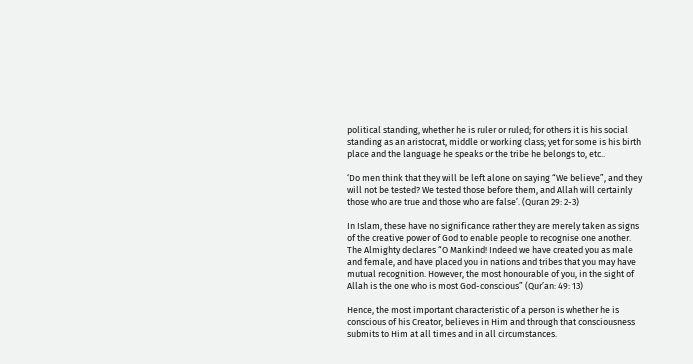political standing, whether he is ruler or ruled; for others it is his social standing as an aristocrat, middle or working class; yet for some is his birth place and the language he speaks or the tribe he belongs to, etc..

‘Do men think that they will be left alone on saying “We believe”, and they will not be tested? We tested those before them, and Allah will certainly those who are true and those who are false’. (Quran 29: 2-3)

In Islam, these have no significance rather they are merely taken as signs of the creative power of God to enable people to recognise one another. The Almighty declares “O Mankind! Indeed we have created you as male and female, and have placed you in nations and tribes that you may have mutual recognition. However, the most honourable of you, in the sight of Allah is the one who is most God-conscious” (Qur’an: 49: 13)

Hence, the most important characteristic of a person is whether he is conscious of his Creator, believes in Him and through that consciousness submits to Him at all times and in all circumstances.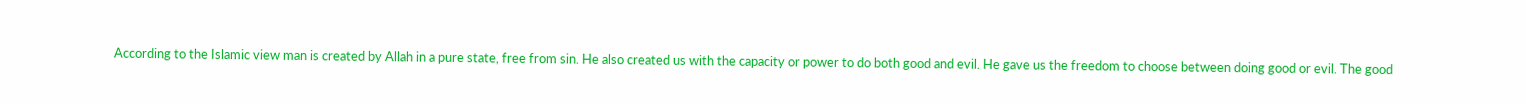According to the Islamic view man is created by Allah in a pure state, free from sin. He also created us with the capacity or power to do both good and evil. He gave us the freedom to choose between doing good or evil. The good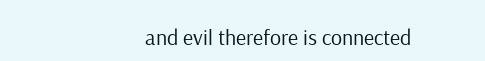and evil therefore is connected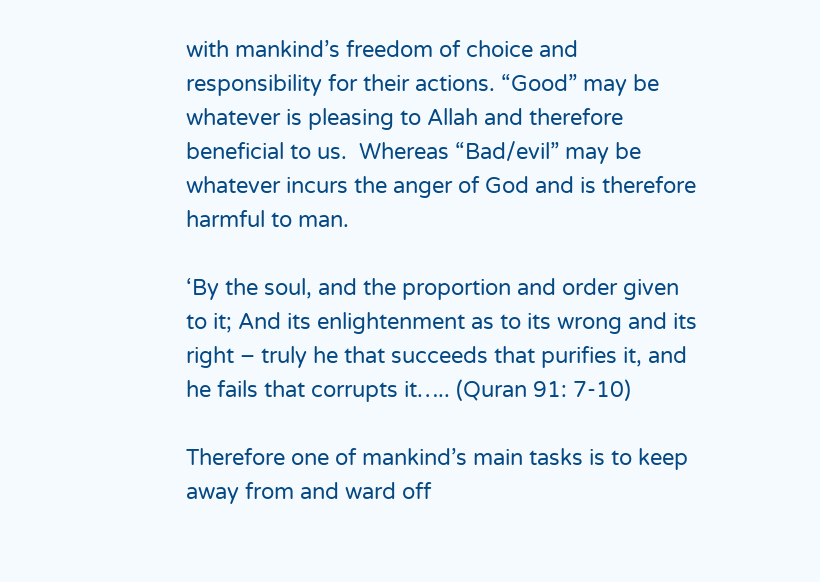with mankind’s freedom of choice and responsibility for their actions. “Good” may be whatever is pleasing to Allah and therefore beneficial to us.  Whereas “Bad/evil” may be whatever incurs the anger of God and is therefore harmful to man.

‘By the soul, and the proportion and order given to it; And its enlightenment as to its wrong and its right – truly he that succeeds that purifies it, and he fails that corrupts it….. (Quran 91: 7-10)

Therefore one of mankind’s main tasks is to keep away from and ward off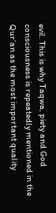evil. This is why Taqwa, piety and God consciousness is repeatedly mentioned in the Qur’an as the most important quality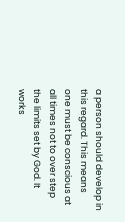a person should develop in this regard. This means one must be conscious at all times not to over step the limits set by God. It works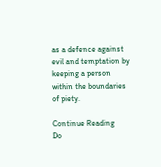as a defence against evil and temptation by keeping a person within the boundaries of piety.

Continue Reading
Do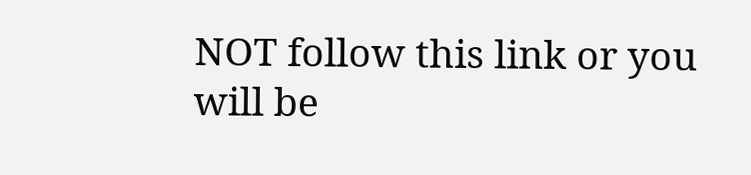NOT follow this link or you will be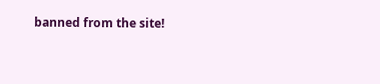banned from the site!